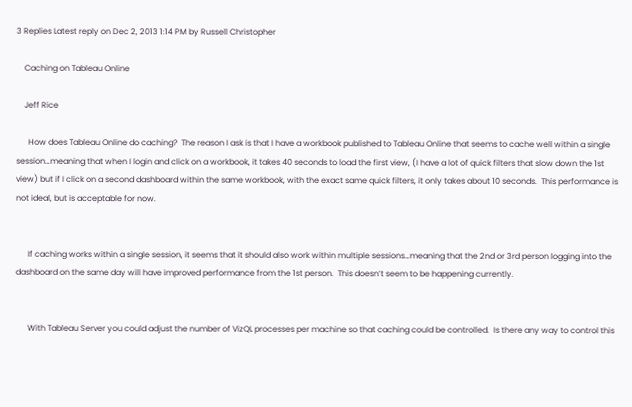3 Replies Latest reply on Dec 2, 2013 1:14 PM by Russell Christopher

    Caching on Tableau Online

    Jeff Rice

      How does Tableau Online do caching?  The reason I ask is that I have a workbook published to Tableau Online that seems to cache well within a single session…meaning that when I login and click on a workbook, it takes 40 seconds to load the first view, (I have a lot of quick filters that slow down the 1st view) but if I click on a second dashboard within the same workbook, with the exact same quick filters, it only takes about 10 seconds.  This performance is not ideal, but is acceptable for now.


      If caching works within a single session, it seems that it should also work within multiple sessions…meaning that the 2nd or 3rd person logging into the dashboard on the same day will have improved performance from the 1st person.  This doesn’t seem to be happening currently.


      With Tableau Server you could adjust the number of VizQL processes per machine so that caching could be controlled.  Is there any way to control this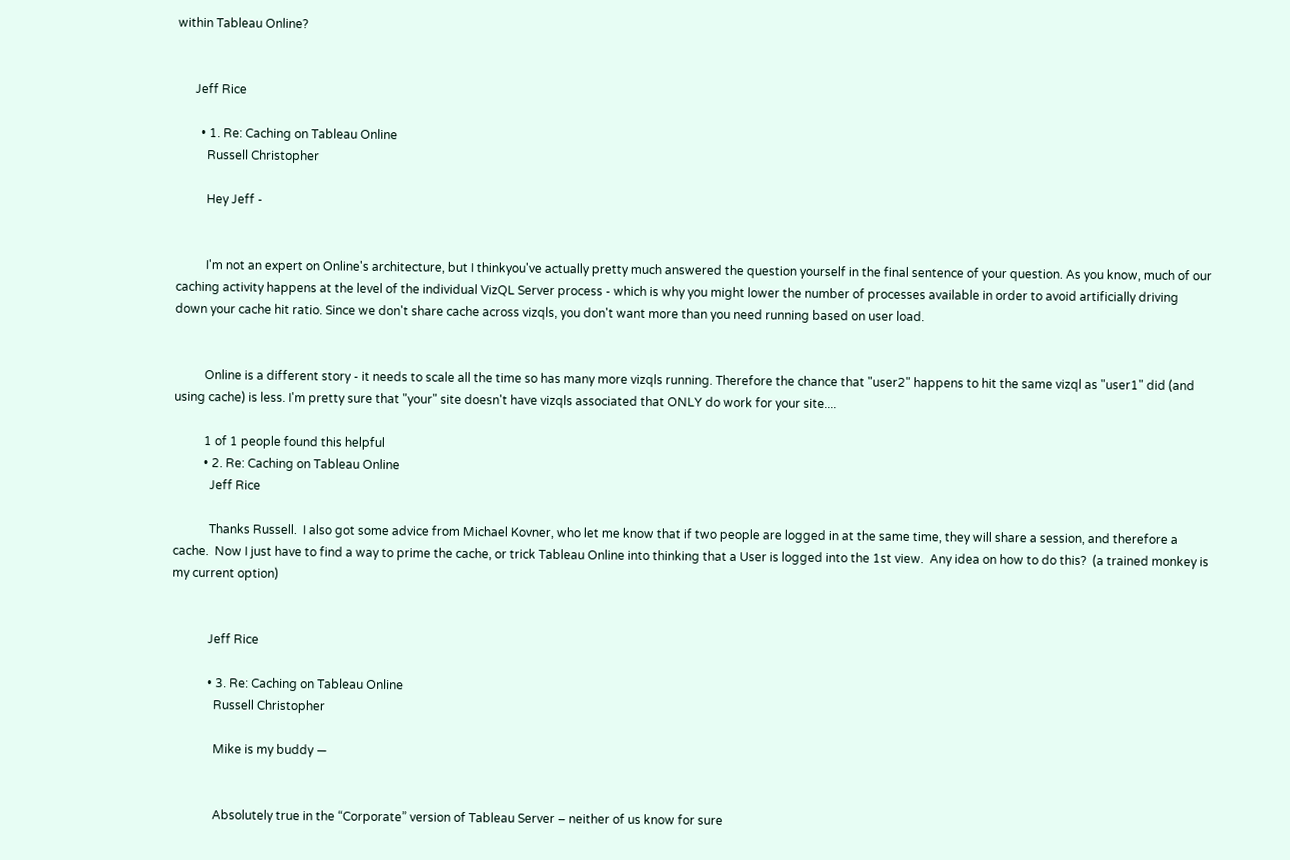within Tableau Online?


      Jeff Rice

        • 1. Re: Caching on Tableau Online
          Russell Christopher

          Hey Jeff -


          I'm not an expert on Online's architecture, but I thinkyou've actually pretty much answered the question yourself in the final sentence of your question. As you know, much of our caching activity happens at the level of the individual VizQL Server process - which is why you might lower the number of processes available in order to avoid artificially driving down your cache hit ratio. Since we don't share cache across vizqls, you don't want more than you need running based on user load.


          Online is a different story - it needs to scale all the time so has many more vizqls running. Therefore the chance that "user2" happens to hit the same vizql as "user1" did (and using cache) is less. I'm pretty sure that "your" site doesn't have vizqls associated that ONLY do work for your site....

          1 of 1 people found this helpful
          • 2. Re: Caching on Tableau Online
            Jeff Rice

            Thanks Russell.  I also got some advice from Michael Kovner, who let me know that if two people are logged in at the same time, they will share a session, and therefore a cache.  Now I just have to find a way to prime the cache, or trick Tableau Online into thinking that a User is logged into the 1st view.  Any idea on how to do this?  (a trained monkey is my current option)


            Jeff Rice

            • 3. Re: Caching on Tableau Online
              Russell Christopher

              Mike is my buddy —


              Absolutely true in the “Corporate” version of Tableau Server – neither of us know for sure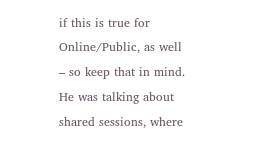if this is true for Online/Public, as well – so keep that in mind.  He was talking about shared sessions, where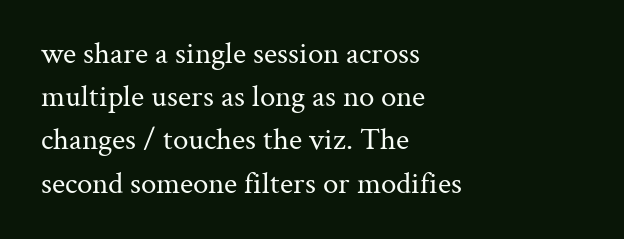we share a single session across multiple users as long as no one changes / touches the viz. The second someone filters or modifies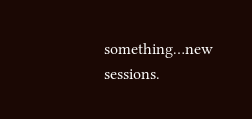something…new sessions.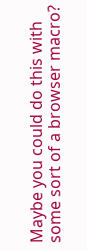Maybe you could do this with some sort of a browser macro?